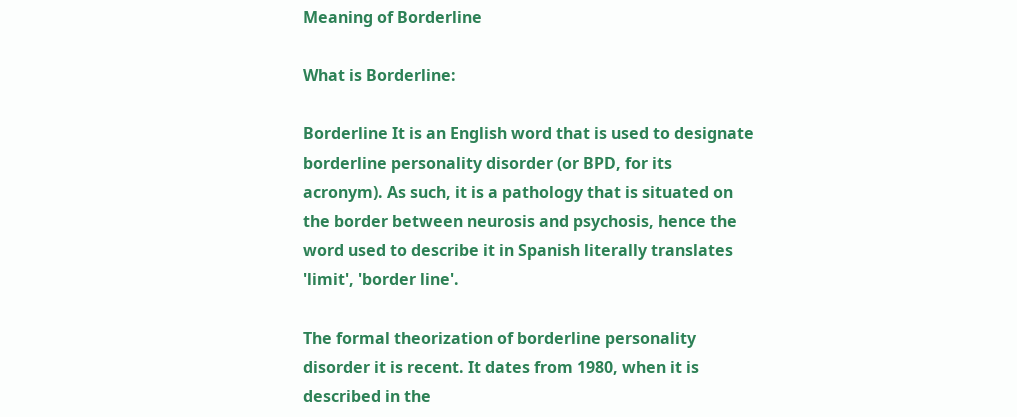Meaning of Borderline

What is Borderline:

Borderline It is an English word that is used to designate borderline personality disorder (or BPD, for its acronym). As such, it is a pathology that is situated on the border between neurosis and psychosis, hence the word used to describe it in Spanish literally translates 'limit', 'border line'.

The formal theorization of borderline personality disorder it is recent. It dates from 1980, when it is described in the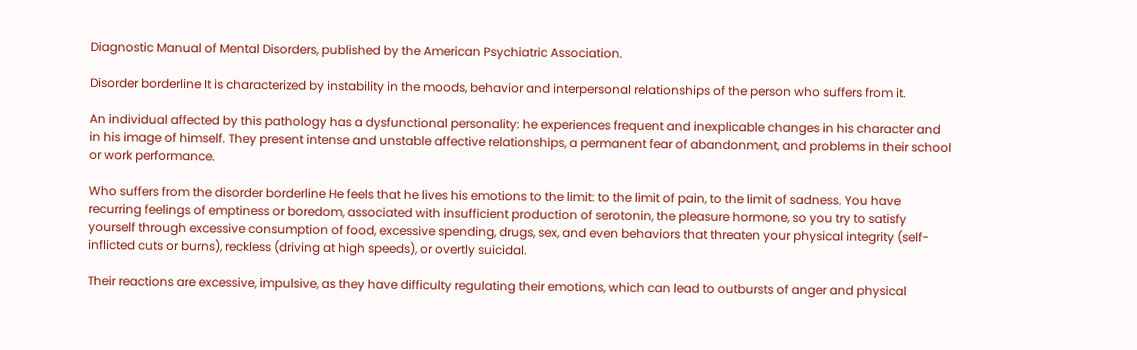Diagnostic Manual of Mental Disorders, published by the American Psychiatric Association.

Disorder borderline It is characterized by instability in the moods, behavior and interpersonal relationships of the person who suffers from it.

An individual affected by this pathology has a dysfunctional personality: he experiences frequent and inexplicable changes in his character and in his image of himself. They present intense and unstable affective relationships, a permanent fear of abandonment, and problems in their school or work performance.

Who suffers from the disorder borderline He feels that he lives his emotions to the limit: to the limit of pain, to the limit of sadness. You have recurring feelings of emptiness or boredom, associated with insufficient production of serotonin, the pleasure hormone, so you try to satisfy yourself through excessive consumption of food, excessive spending, drugs, sex, and even behaviors that threaten your physical integrity (self-inflicted cuts or burns), reckless (driving at high speeds), or overtly suicidal.

Their reactions are excessive, impulsive, as they have difficulty regulating their emotions, which can lead to outbursts of anger and physical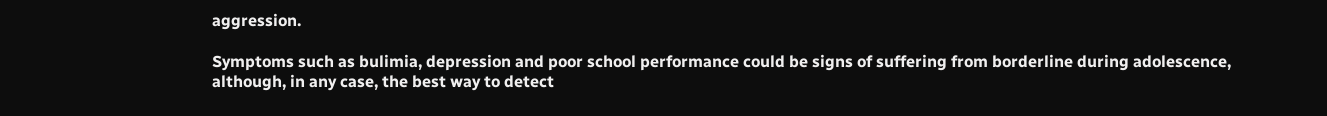aggression.

Symptoms such as bulimia, depression and poor school performance could be signs of suffering from borderline during adolescence, although, in any case, the best way to detect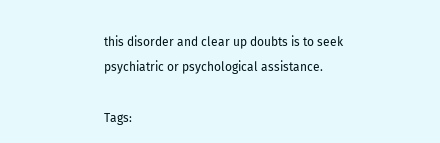this disorder and clear up doubts is to seek psychiatric or psychological assistance.

Tags: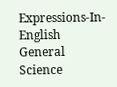Expressions-In-English General Science